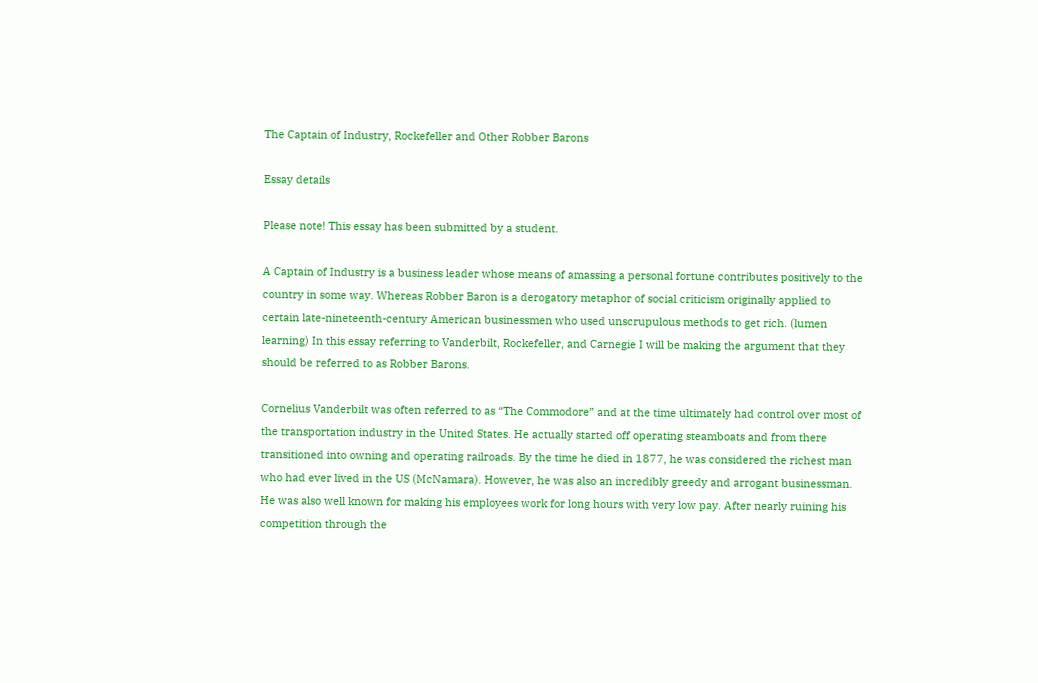The Captain of Industry, Rockefeller and Other Robber Barons

Essay details

Please note! This essay has been submitted by a student.

A Captain of Industry is a business leader whose means of amassing a personal fortune contributes positively to the country in some way. Whereas Robber Baron is a derogatory metaphor of social criticism originally applied to certain late-nineteenth-century American businessmen who used unscrupulous methods to get rich. (lumen learning) In this essay referring to Vanderbilt, Rockefeller, and Carnegie I will be making the argument that they should be referred to as Robber Barons.

Cornelius Vanderbilt was often referred to as “The Commodore” and at the time ultimately had control over most of the transportation industry in the United States. He actually started off operating steamboats and from there transitioned into owning and operating railroads. By the time he died in 1877, he was considered the richest man who had ever lived in the US (McNamara). However, he was also an incredibly greedy and arrogant businessman. He was also well known for making his employees work for long hours with very low pay. After nearly ruining his competition through the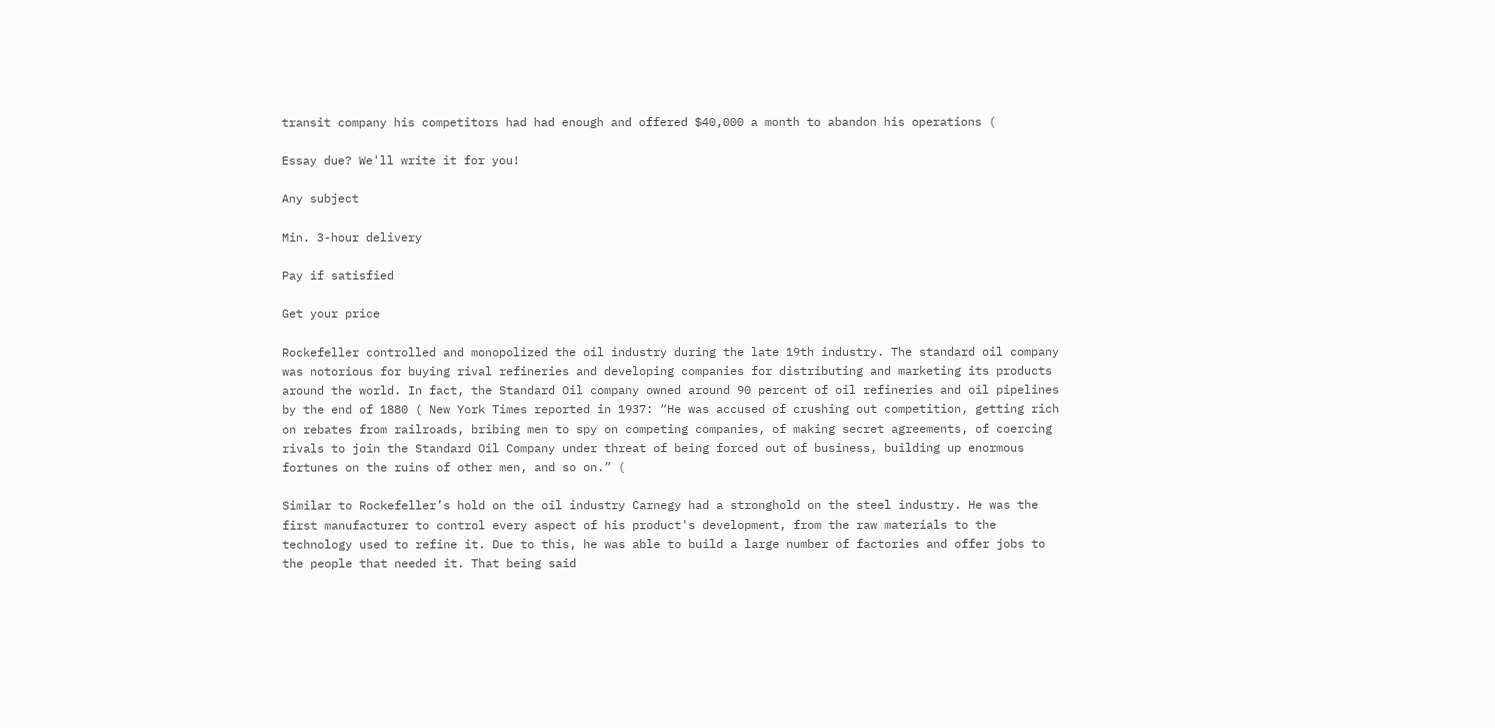transit company his competitors had had enough and offered $40,000 a month to abandon his operations (

Essay due? We'll write it for you!

Any subject

Min. 3-hour delivery

Pay if satisfied

Get your price

Rockefeller controlled and monopolized the oil industry during the late 19th industry. The standard oil company was notorious for buying rival refineries and developing companies for distributing and marketing its products around the world. In fact, the Standard Oil company owned around 90 percent of oil refineries and oil pipelines by the end of 1880 ( New York Times reported in 1937: “He was accused of crushing out competition, getting rich on rebates from railroads, bribing men to spy on competing companies, of making secret agreements, of coercing rivals to join the Standard Oil Company under threat of being forced out of business, building up enormous fortunes on the ruins of other men, and so on.” (

Similar to Rockefeller’s hold on the oil industry Carnegy had a stronghold on the steel industry. He was the first manufacturer to control every aspect of his product's development, from the raw materials to the technology used to refine it. Due to this, he was able to build a large number of factories and offer jobs to the people that needed it. That being said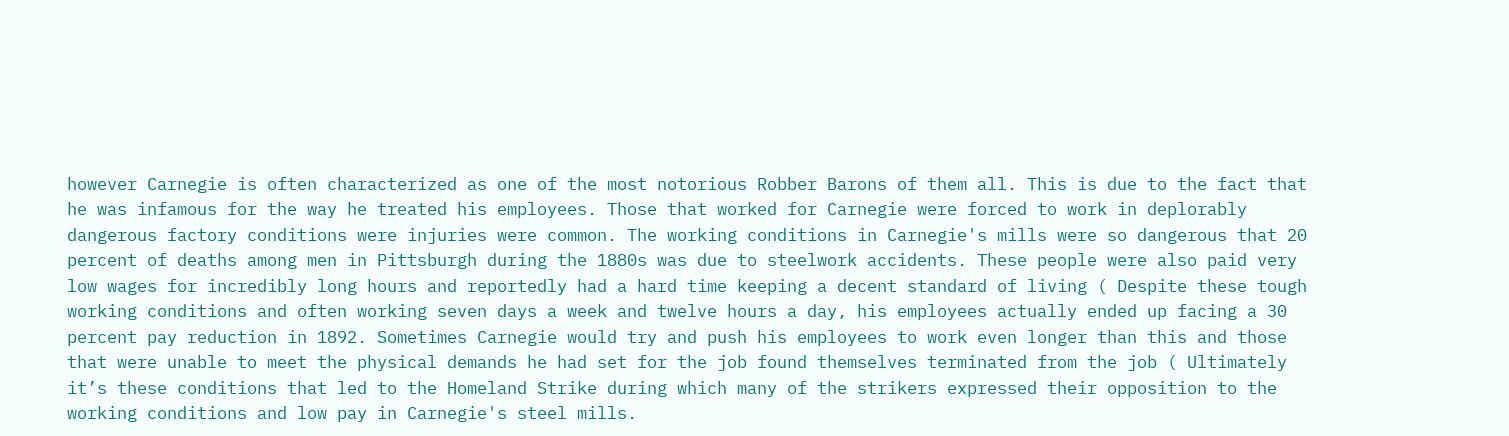however Carnegie is often characterized as one of the most notorious Robber Barons of them all. This is due to the fact that he was infamous for the way he treated his employees. Those that worked for Carnegie were forced to work in deplorably dangerous factory conditions were injuries were common. The working conditions in Carnegie's mills were so dangerous that 20 percent of deaths among men in Pittsburgh during the 1880s was due to steelwork accidents. These people were also paid very low wages for incredibly long hours and reportedly had a hard time keeping a decent standard of living ( Despite these tough working conditions and often working seven days a week and twelve hours a day, his employees actually ended up facing a 30 percent pay reduction in 1892. Sometimes Carnegie would try and push his employees to work even longer than this and those that were unable to meet the physical demands he had set for the job found themselves terminated from the job ( Ultimately it’s these conditions that led to the Homeland Strike during which many of the strikers expressed their opposition to the working conditions and low pay in Carnegie's steel mills.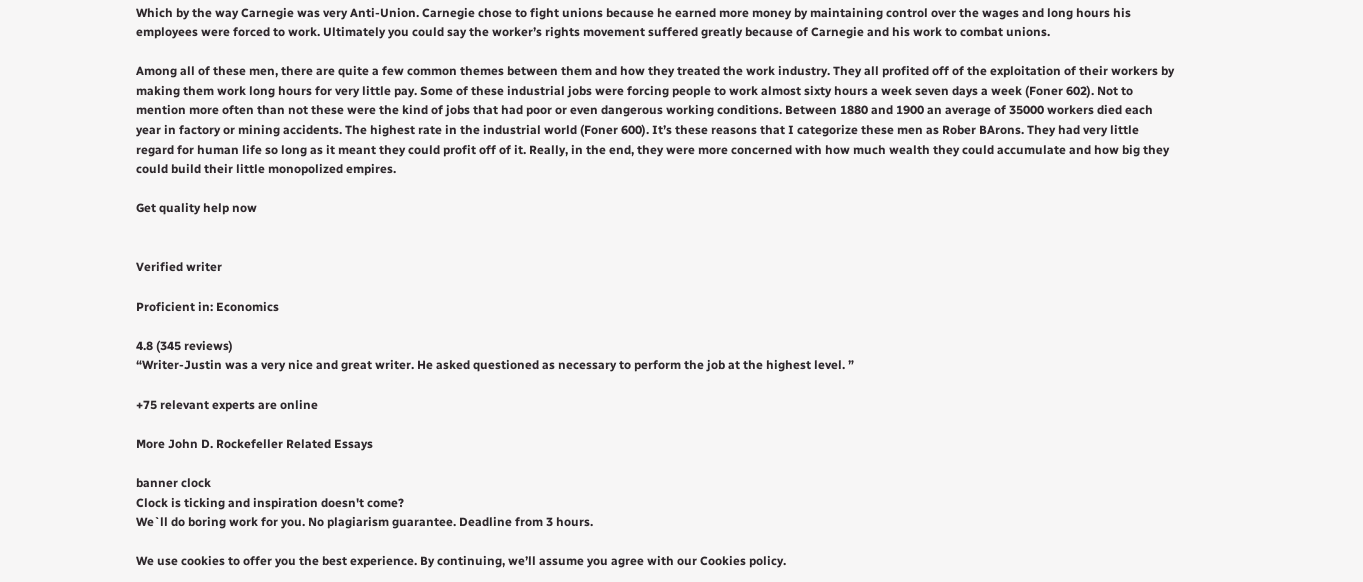Which by the way Carnegie was very Anti-Union. Carnegie chose to fight unions because he earned more money by maintaining control over the wages and long hours his employees were forced to work. Ultimately you could say the worker’s rights movement suffered greatly because of Carnegie and his work to combat unions.

Among all of these men, there are quite a few common themes between them and how they treated the work industry. They all profited off of the exploitation of their workers by making them work long hours for very little pay. Some of these industrial jobs were forcing people to work almost sixty hours a week seven days a week (Foner 602). Not to mention more often than not these were the kind of jobs that had poor or even dangerous working conditions. Between 1880 and 1900 an average of 35000 workers died each year in factory or mining accidents. The highest rate in the industrial world (Foner 600). It’s these reasons that I categorize these men as Rober BArons. They had very little regard for human life so long as it meant they could profit off of it. Really, in the end, they were more concerned with how much wealth they could accumulate and how big they could build their little monopolized empires.

Get quality help now


Verified writer

Proficient in: Economics

4.8 (345 reviews)
“Writer-Justin was a very nice and great writer. He asked questioned as necessary to perform the job at the highest level. ”

+75 relevant experts are online

More John D. Rockefeller Related Essays

banner clock
Clock is ticking and inspiration doesn't come?
We`ll do boring work for you. No plagiarism guarantee. Deadline from 3 hours.

We use cookies to offer you the best experience. By continuing, we’ll assume you agree with our Cookies policy.